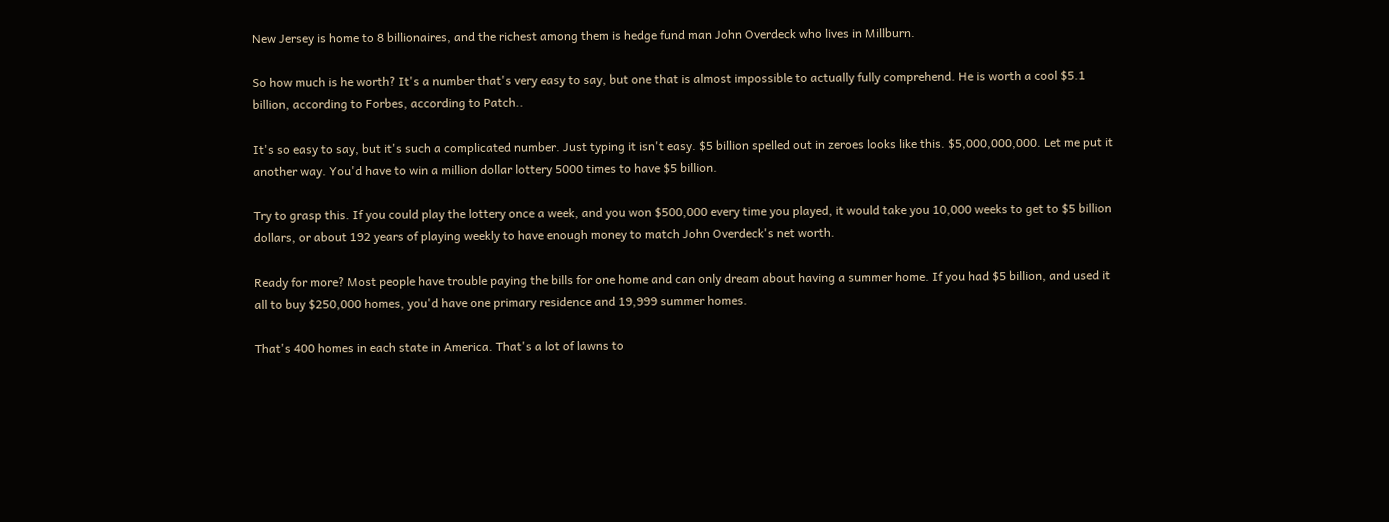New Jersey is home to 8 billionaires, and the richest among them is hedge fund man John Overdeck who lives in Millburn.

So how much is he worth? It's a number that's very easy to say, but one that is almost impossible to actually fully comprehend. He is worth a cool $5.1 billion, according to Forbes, according to Patch..

It's so easy to say, but it's such a complicated number. Just typing it isn't easy. $5 billion spelled out in zeroes looks like this. $5,000,000,000. Let me put it another way. You'd have to win a million dollar lottery 5000 times to have $5 billion.

Try to grasp this. If you could play the lottery once a week, and you won $500,000 every time you played, it would take you 10,000 weeks to get to $5 billion dollars, or about 192 years of playing weekly to have enough money to match John Overdeck's net worth.

Ready for more? Most people have trouble paying the bills for one home and can only dream about having a summer home. If you had $5 billion, and used it all to buy $250,000 homes, you'd have one primary residence and 19,999 summer homes.

That's 400 homes in each state in America. That's a lot of lawns to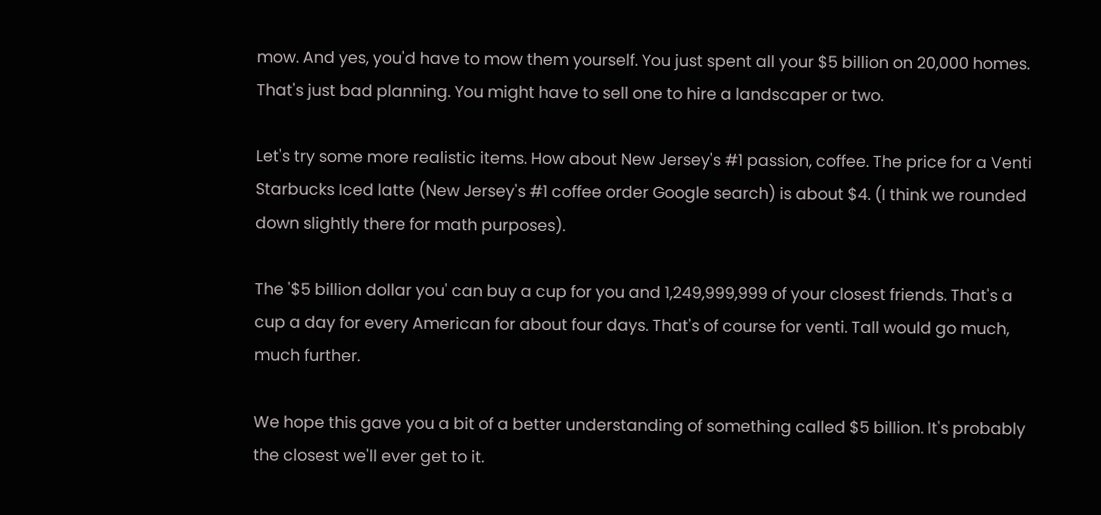mow. And yes, you'd have to mow them yourself. You just spent all your $5 billion on 20,000 homes. That's just bad planning. You might have to sell one to hire a landscaper or two.

Let's try some more realistic items. How about New Jersey's #1 passion, coffee. The price for a Venti Starbucks Iced latte (New Jersey's #1 coffee order Google search) is about $4. (I think we rounded down slightly there for math purposes).

The '$5 billion dollar you' can buy a cup for you and 1,249,999,999 of your closest friends. That's a cup a day for every American for about four days. That's of course for venti. Tall would go much, much further.

We hope this gave you a bit of a better understanding of something called $5 billion. It's probably the closest we'll ever get to it.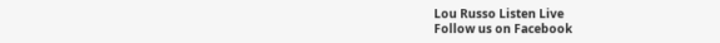Lou Russo Listen Live
Follow us on Facebook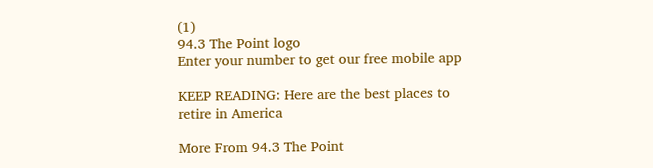(1)
94.3 The Point logo
Enter your number to get our free mobile app

KEEP READING: Here are the best places to retire in America

More From 94.3 The Point